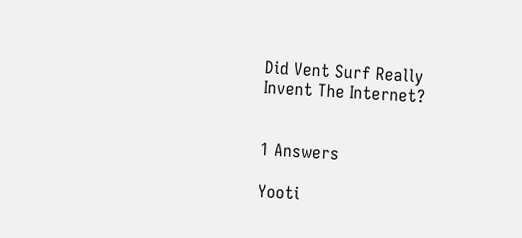Did Vent Surf Really Invent The Internet?


1 Answers

Yooti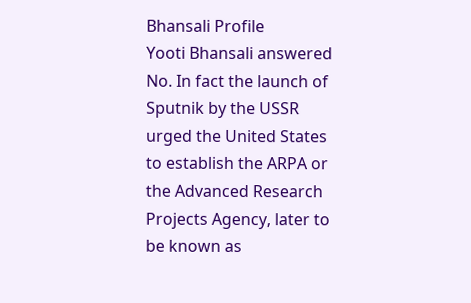Bhansali Profile
Yooti Bhansali answered
No. In fact the launch of Sputnik by the USSR urged the United States to establish the ARPA or the Advanced Research Projects Agency, later to be known as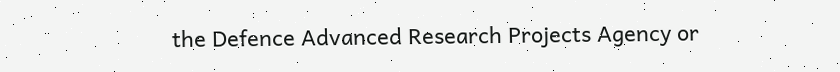the Defence Advanced Research Projects Agency or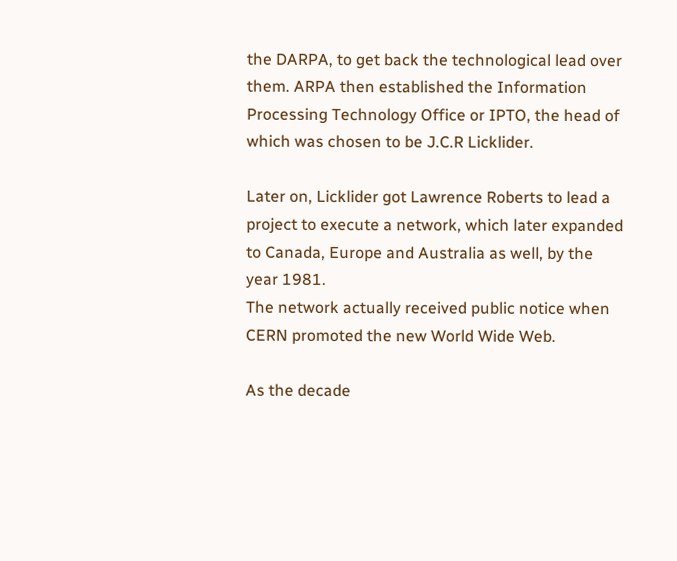the DARPA, to get back the technological lead over them. ARPA then established the Information Processing Technology Office or IPTO, the head of which was chosen to be J.C.R Licklider.

Later on, Licklider got Lawrence Roberts to lead a project to execute a network, which later expanded to Canada, Europe and Australia as well, by the year 1981.
The network actually received public notice when CERN promoted the new World Wide Web.

As the decade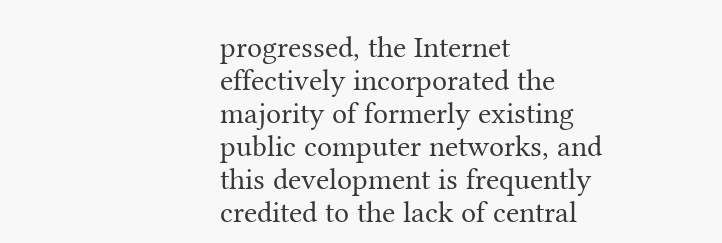progressed, the Internet effectively incorporated the majority of formerly existing public computer networks, and this development is frequently credited to the lack of central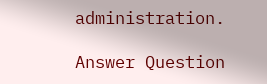administration.

Answer Question